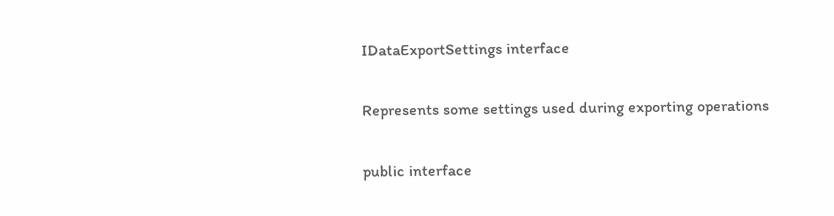IDataExportSettings interface

Represents some settings used during exporting operations

public interface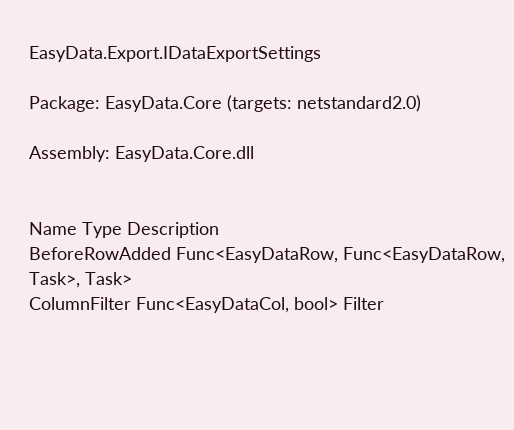EasyData.Export.IDataExportSettings

Package: EasyData.Core (targets: netstandard2.0)

Assembly: EasyData.Core.dll


Name Type Description
BeforeRowAdded Func<EasyDataRow, Func<EasyDataRow, Task>, Task>
ColumnFilter Func<EasyDataCol, bool> Filter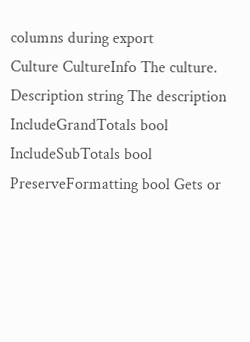columns during export
Culture CultureInfo The culture.
Description string The description
IncludeGrandTotals bool
IncludeSubTotals bool
PreserveFormatting bool Gets or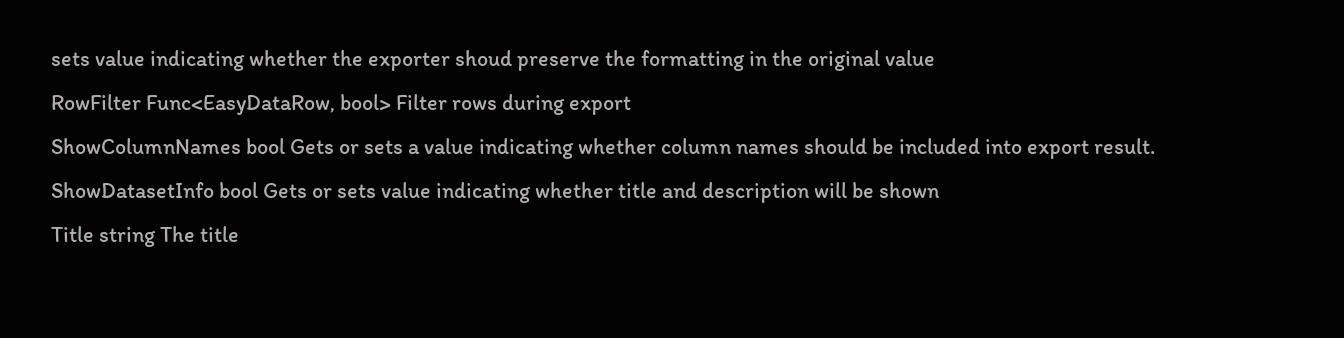sets value indicating whether the exporter shoud preserve the formatting in the original value
RowFilter Func<EasyDataRow, bool> Filter rows during export
ShowColumnNames bool Gets or sets a value indicating whether column names should be included into export result.
ShowDatasetInfo bool Gets or sets value indicating whether title and description will be shown
Title string The title